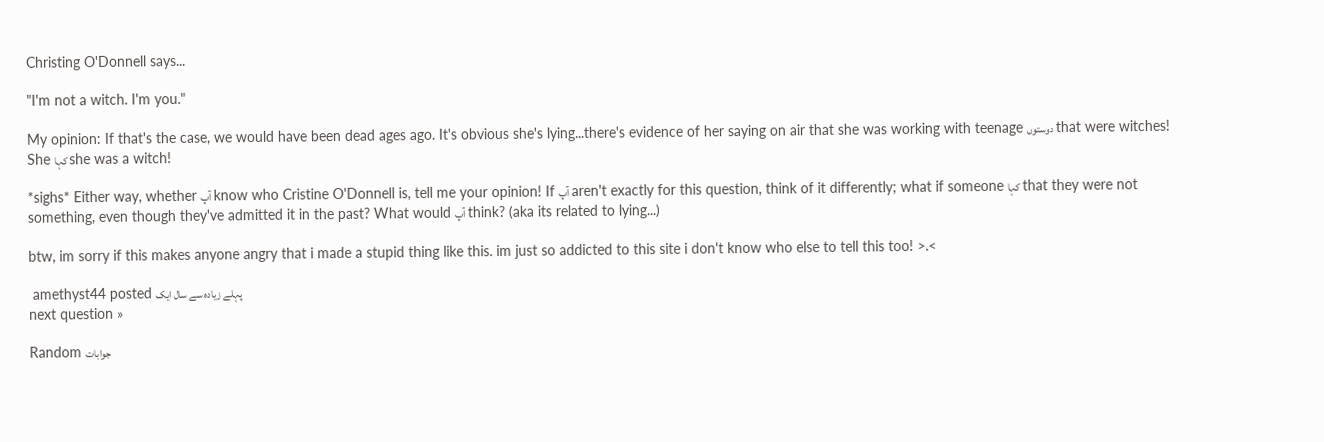Christing O'Donnell says...

"I'm not a witch. I'm you."

My opinion: If that's the case, we would have been dead ages ago. It's obvious she's lying...there's evidence of her saying on air that she was working with teenage دوستوں that were witches! She کہا she was a witch!

*sighs* Either way, whether آپ know who Cristine O'Donnell is, tell me your opinion! If آپ aren't exactly for this question, think of it differently; what if someone کہا that they were not something, even though they've admitted it in the past? What would آپ think? (aka its related to lying...)

btw, im sorry if this makes anyone angry that i made a stupid thing like this. im just so addicted to this site i don't know who else to tell this too! >.<

 amethyst44 posted پہلے زیادہ سے سال ایک
next question »

Random جوابات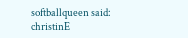softballqueen said:
christinE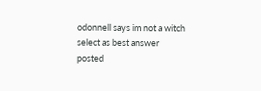odonnell says im not a witch
select as best answer
posted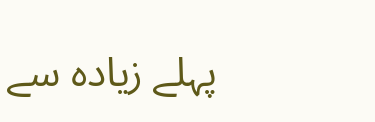پہلے زیادہ سے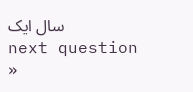سال ایک
next question »